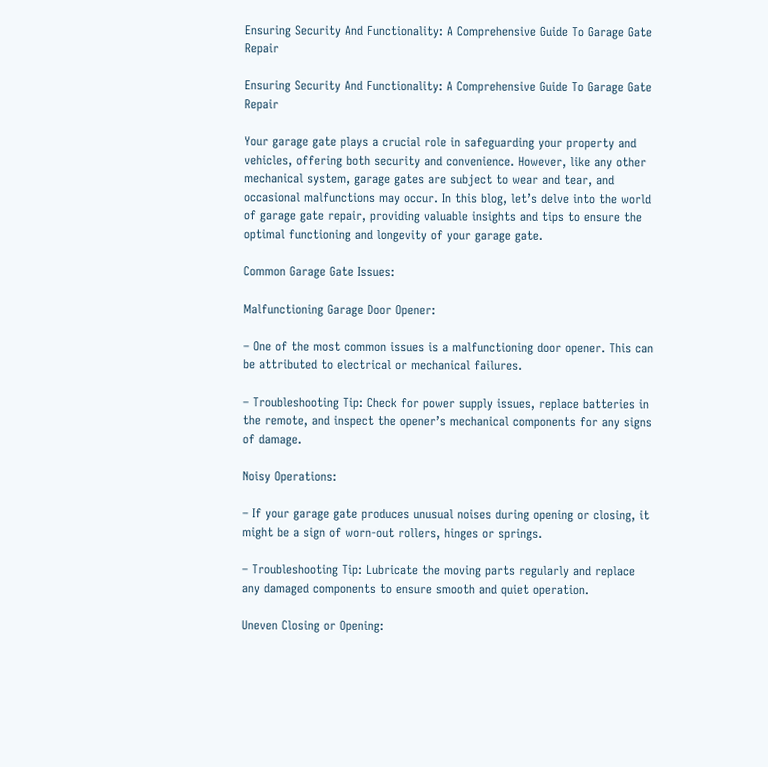Ensuring Security And Functionality: A Comprehensive Guide To Garage Gate Repair

Ensuring Security And Functionality: A Comprehensive Guide To Garage Gate Repair

Your garage gate plays a crucial role in safeguarding your property and vehicles, offering both security and convenience. However, like any other mechanical system, garage gates are subject to wear and tear, and occasional malfunctions may occur. In this blog, let’s delve into the world of garage gate repair, providing valuable insights and tips to ensure the optimal functioning and longevity of your garage gate.

Common Garage Gate Issues:

Malfunctioning Garage Door Opener:

– One of the most common issues is a malfunctioning door opener. This can be attributed to electrical or mechanical failures.

– Troubleshooting Tip: Check for power supply issues, replace batteries in the remote, and inspect the opener’s mechanical components for any signs of damage.

Noisy Operations:

– If your garage gate produces unusual noises during opening or closing, it might be a sign of worn-out rollers, hinges or springs.

– Troubleshooting Tip: Lubricate the moving parts regularly and replace any damaged components to ensure smooth and quiet operation.

Uneven Closing or Opening: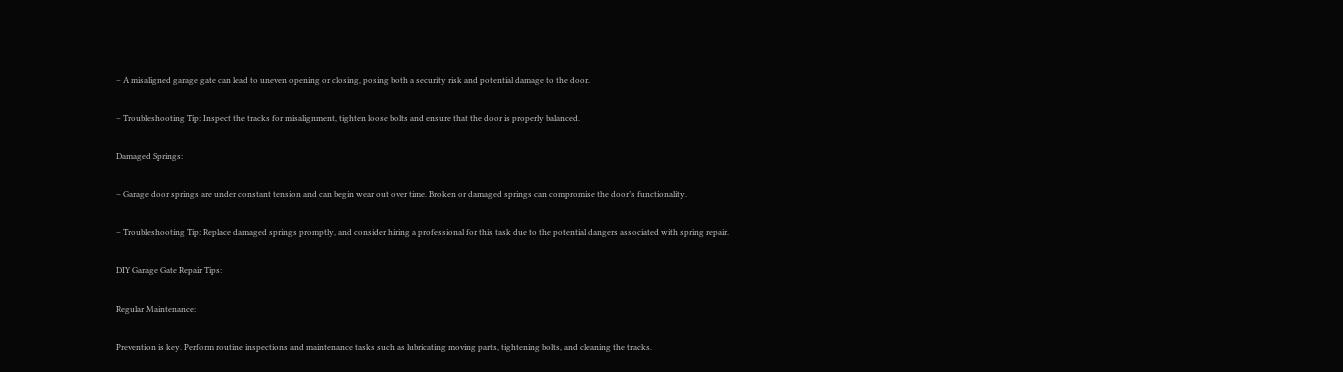– A misaligned garage gate can lead to uneven opening or closing, posing both a security risk and potential damage to the door.

– Troubleshooting Tip: Inspect the tracks for misalignment, tighten loose bolts and ensure that the door is properly balanced.

Damaged Springs:

– Garage door springs are under constant tension and can begin wear out over time. Broken or damaged springs can compromise the door’s functionality.

– Troubleshooting Tip: Replace damaged springs promptly, and consider hiring a professional for this task due to the potential dangers associated with spring repair.

DIY Garage Gate Repair Tips:

Regular Maintenance:

Prevention is key. Perform routine inspections and maintenance tasks such as lubricating moving parts, tightening bolts, and cleaning the tracks.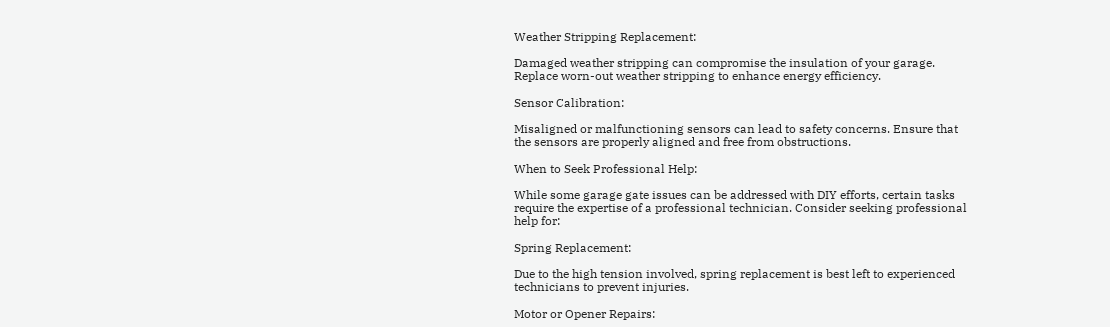Weather Stripping Replacement:

Damaged weather stripping can compromise the insulation of your garage. Replace worn-out weather stripping to enhance energy efficiency.

Sensor Calibration:

Misaligned or malfunctioning sensors can lead to safety concerns. Ensure that the sensors are properly aligned and free from obstructions.

When to Seek Professional Help:

While some garage gate issues can be addressed with DIY efforts, certain tasks require the expertise of a professional technician. Consider seeking professional help for:

Spring Replacement:

Due to the high tension involved, spring replacement is best left to experienced technicians to prevent injuries.

Motor or Opener Repairs: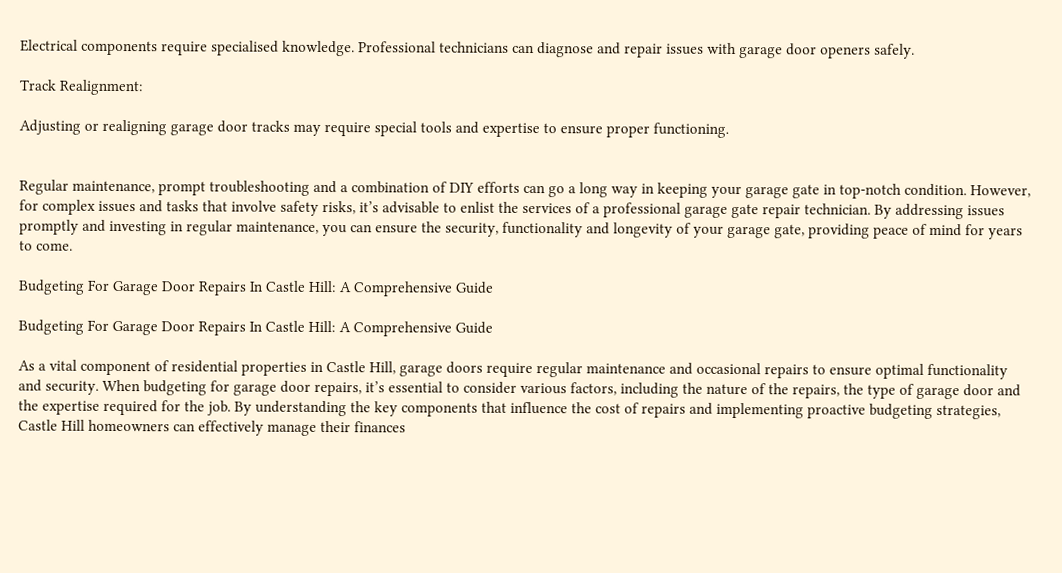Electrical components require specialised knowledge. Professional technicians can diagnose and repair issues with garage door openers safely.

Track Realignment:

Adjusting or realigning garage door tracks may require special tools and expertise to ensure proper functioning.


Regular maintenance, prompt troubleshooting and a combination of DIY efforts can go a long way in keeping your garage gate in top-notch condition. However, for complex issues and tasks that involve safety risks, it’s advisable to enlist the services of a professional garage gate repair technician. By addressing issues promptly and investing in regular maintenance, you can ensure the security, functionality and longevity of your garage gate, providing peace of mind for years to come.

Budgeting For Garage Door Repairs In Castle Hill: A Comprehensive Guide

Budgeting For Garage Door Repairs In Castle Hill: A Comprehensive Guide

As a vital component of residential properties in Castle Hill, garage doors require regular maintenance and occasional repairs to ensure optimal functionality and security. When budgeting for garage door repairs, it’s essential to consider various factors, including the nature of the repairs, the type of garage door and the expertise required for the job. By understanding the key components that influence the cost of repairs and implementing proactive budgeting strategies, Castle Hill homeowners can effectively manage their finances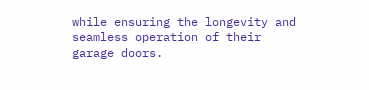while ensuring the longevity and seamless operation of their garage doors.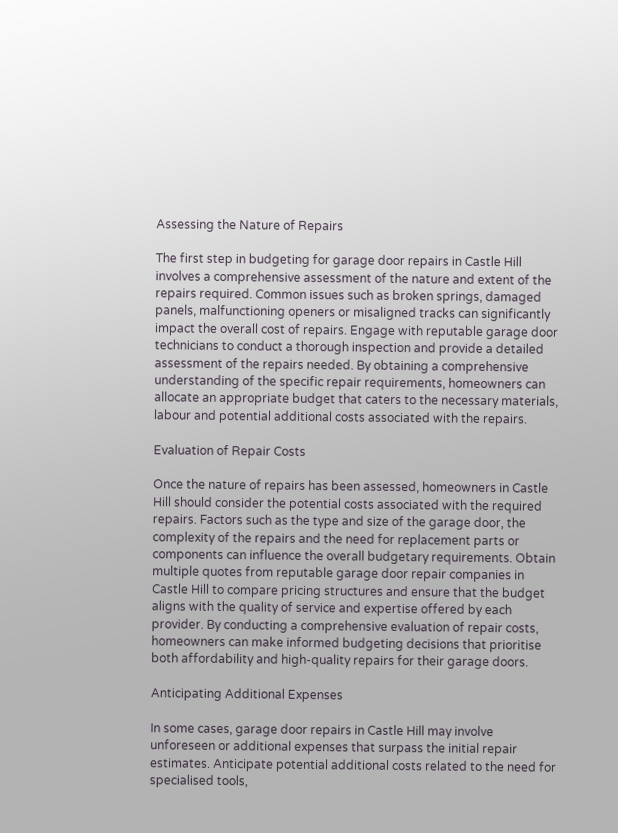Assessing the Nature of Repairs

The first step in budgeting for garage door repairs in Castle Hill involves a comprehensive assessment of the nature and extent of the repairs required. Common issues such as broken springs, damaged panels, malfunctioning openers or misaligned tracks can significantly impact the overall cost of repairs. Engage with reputable garage door technicians to conduct a thorough inspection and provide a detailed assessment of the repairs needed. By obtaining a comprehensive understanding of the specific repair requirements, homeowners can allocate an appropriate budget that caters to the necessary materials, labour and potential additional costs associated with the repairs.

Evaluation of Repair Costs

Once the nature of repairs has been assessed, homeowners in Castle Hill should consider the potential costs associated with the required repairs. Factors such as the type and size of the garage door, the complexity of the repairs and the need for replacement parts or components can influence the overall budgetary requirements. Obtain multiple quotes from reputable garage door repair companies in Castle Hill to compare pricing structures and ensure that the budget aligns with the quality of service and expertise offered by each provider. By conducting a comprehensive evaluation of repair costs, homeowners can make informed budgeting decisions that prioritise both affordability and high-quality repairs for their garage doors.

Anticipating Additional Expenses

In some cases, garage door repairs in Castle Hill may involve unforeseen or additional expenses that surpass the initial repair estimates. Anticipate potential additional costs related to the need for specialised tools,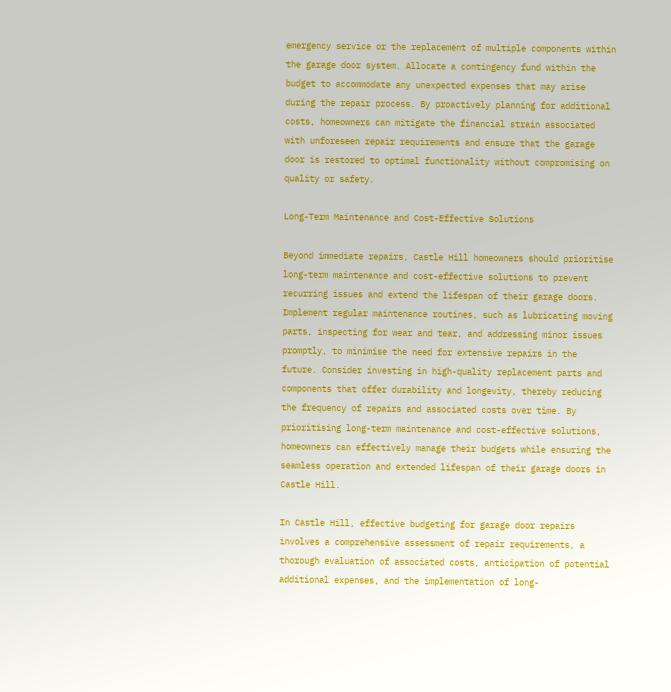emergency service or the replacement of multiple components within the garage door system. Allocate a contingency fund within the budget to accommodate any unexpected expenses that may arise during the repair process. By proactively planning for additional costs, homeowners can mitigate the financial strain associated with unforeseen repair requirements and ensure that the garage door is restored to optimal functionality without compromising on quality or safety.

Long-Term Maintenance and Cost-Effective Solutions

Beyond immediate repairs, Castle Hill homeowners should prioritise long-term maintenance and cost-effective solutions to prevent recurring issues and extend the lifespan of their garage doors. Implement regular maintenance routines, such as lubricating moving parts, inspecting for wear and tear, and addressing minor issues promptly, to minimise the need for extensive repairs in the future. Consider investing in high-quality replacement parts and components that offer durability and longevity, thereby reducing the frequency of repairs and associated costs over time. By prioritising long-term maintenance and cost-effective solutions, homeowners can effectively manage their budgets while ensuring the seamless operation and extended lifespan of their garage doors in Castle Hill.

In Castle Hill, effective budgeting for garage door repairs involves a comprehensive assessment of repair requirements, a thorough evaluation of associated costs, anticipation of potential additional expenses, and the implementation of long-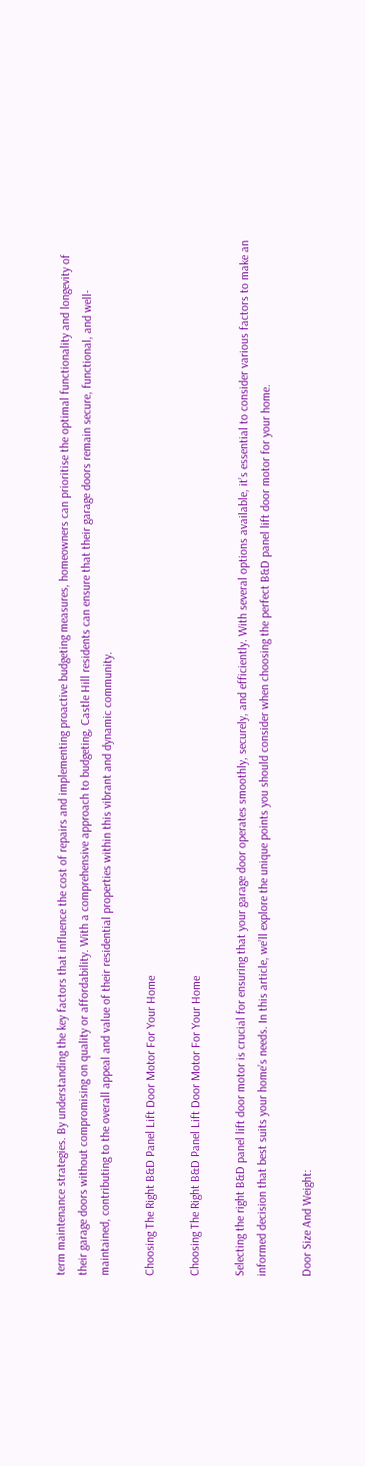term maintenance strategies. By understanding the key factors that influence the cost of repairs and implementing proactive budgeting measures, homeowners can prioritise the optimal functionality and longevity of their garage doors without compromising on quality or affordability. With a comprehensive approach to budgeting, Castle Hill residents can ensure that their garage doors remain secure, functional, and well-maintained, contributing to the overall appeal and value of their residential properties within this vibrant and dynamic community.

Choosing The Right B&D Panel Lift Door Motor For Your Home

Choosing The Right B&D Panel Lift Door Motor For Your Home

Selecting the right B&D panel lift door motor is crucial for ensuring that your garage door operates smoothly, securely, and efficiently. With several options available, it’s essential to consider various factors to make an informed decision that best suits your home’s needs. In this article, we’ll explore the unique points you should consider when choosing the perfect B&D panel lift door motor for your home.

Door Size And Weight: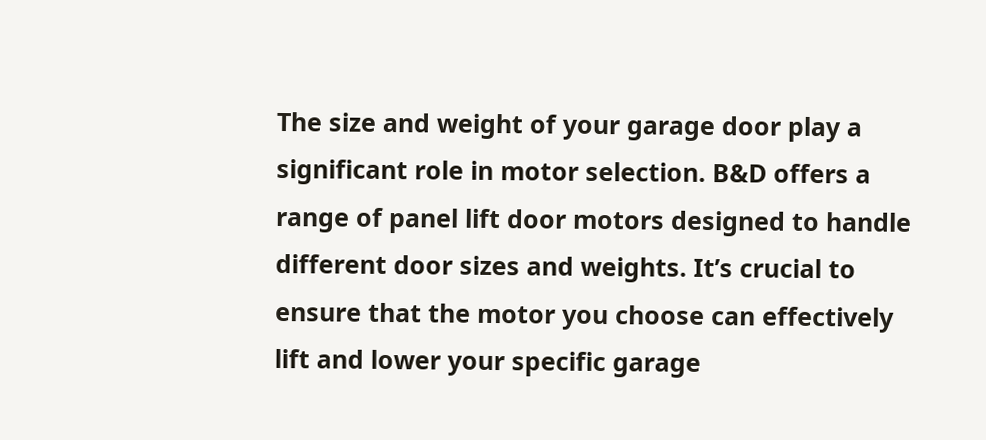The size and weight of your garage door play a significant role in motor selection. B&D offers a range of panel lift door motors designed to handle different door sizes and weights. It’s crucial to ensure that the motor you choose can effectively lift and lower your specific garage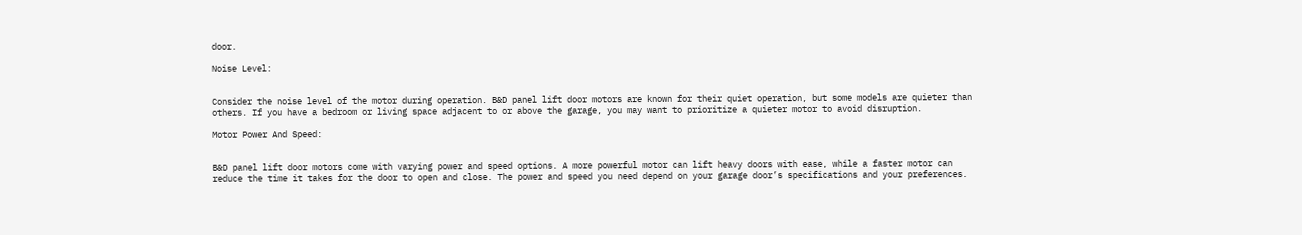door.

Noise Level:


Consider the noise level of the motor during operation. B&D panel lift door motors are known for their quiet operation, but some models are quieter than others. If you have a bedroom or living space adjacent to or above the garage, you may want to prioritize a quieter motor to avoid disruption.

Motor Power And Speed:


B&D panel lift door motors come with varying power and speed options. A more powerful motor can lift heavy doors with ease, while a faster motor can reduce the time it takes for the door to open and close. The power and speed you need depend on your garage door’s specifications and your preferences.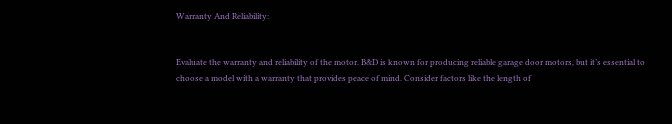Warranty And Reliability:


Evaluate the warranty and reliability of the motor. B&D is known for producing reliable garage door motors, but it’s essential to choose a model with a warranty that provides peace of mind. Consider factors like the length of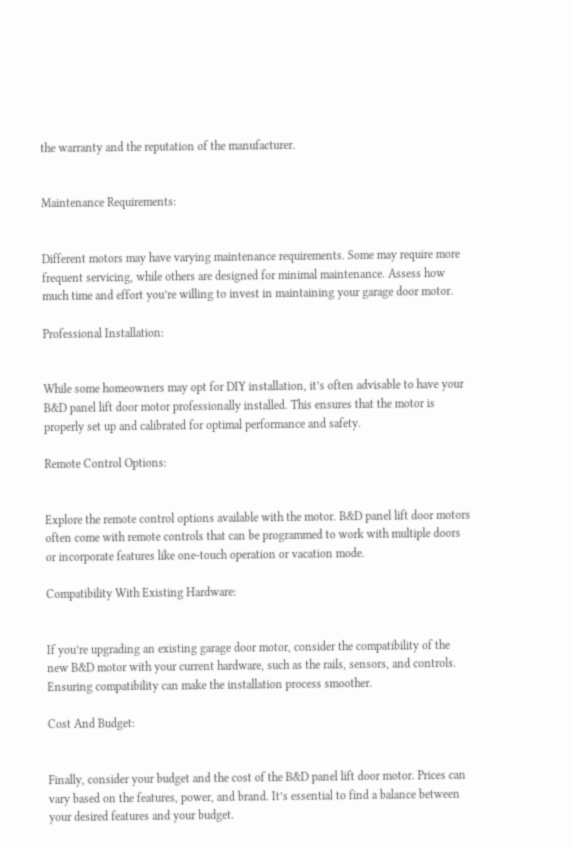the warranty and the reputation of the manufacturer.


Maintenance Requirements:


Different motors may have varying maintenance requirements. Some may require more frequent servicing, while others are designed for minimal maintenance. Assess how much time and effort you’re willing to invest in maintaining your garage door motor.

Professional Installation:


While some homeowners may opt for DIY installation, it’s often advisable to have your B&D panel lift door motor professionally installed. This ensures that the motor is properly set up and calibrated for optimal performance and safety.

Remote Control Options:


Explore the remote control options available with the motor. B&D panel lift door motors often come with remote controls that can be programmed to work with multiple doors or incorporate features like one-touch operation or vacation mode.

Compatibility With Existing Hardware:


If you’re upgrading an existing garage door motor, consider the compatibility of the new B&D motor with your current hardware, such as the rails, sensors, and controls. Ensuring compatibility can make the installation process smoother.

Cost And Budget:


Finally, consider your budget and the cost of the B&D panel lift door motor. Prices can vary based on the features, power, and brand. It’s essential to find a balance between your desired features and your budget.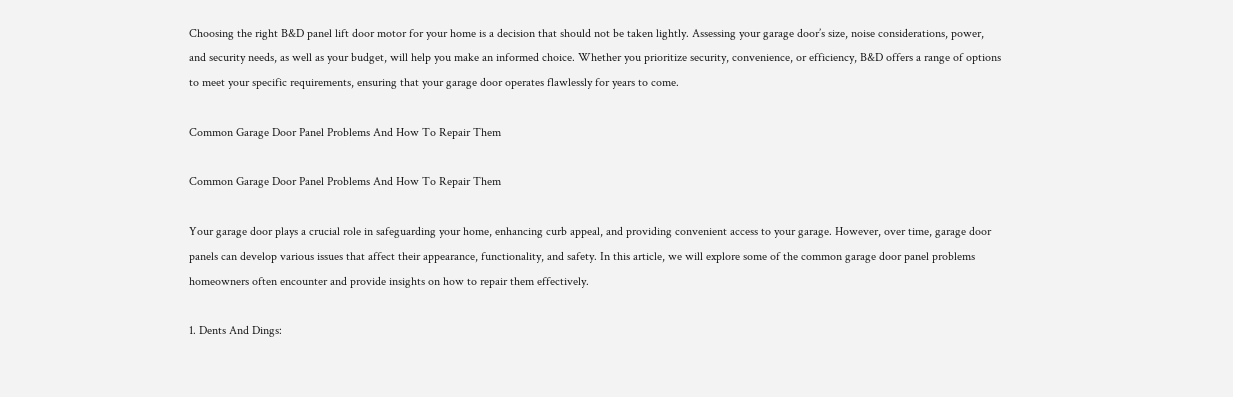Choosing the right B&D panel lift door motor for your home is a decision that should not be taken lightly. Assessing your garage door’s size, noise considerations, power, and security needs, as well as your budget, will help you make an informed choice. Whether you prioritize security, convenience, or efficiency, B&D offers a range of options to meet your specific requirements, ensuring that your garage door operates flawlessly for years to come.

Common Garage Door Panel Problems And How To Repair Them

Common Garage Door Panel Problems And How To Repair Them

Your garage door plays a crucial role in safeguarding your home, enhancing curb appeal, and providing convenient access to your garage. However, over time, garage door panels can develop various issues that affect their appearance, functionality, and safety. In this article, we will explore some of the common garage door panel problems homeowners often encounter and provide insights on how to repair them effectively.

1. Dents And Dings: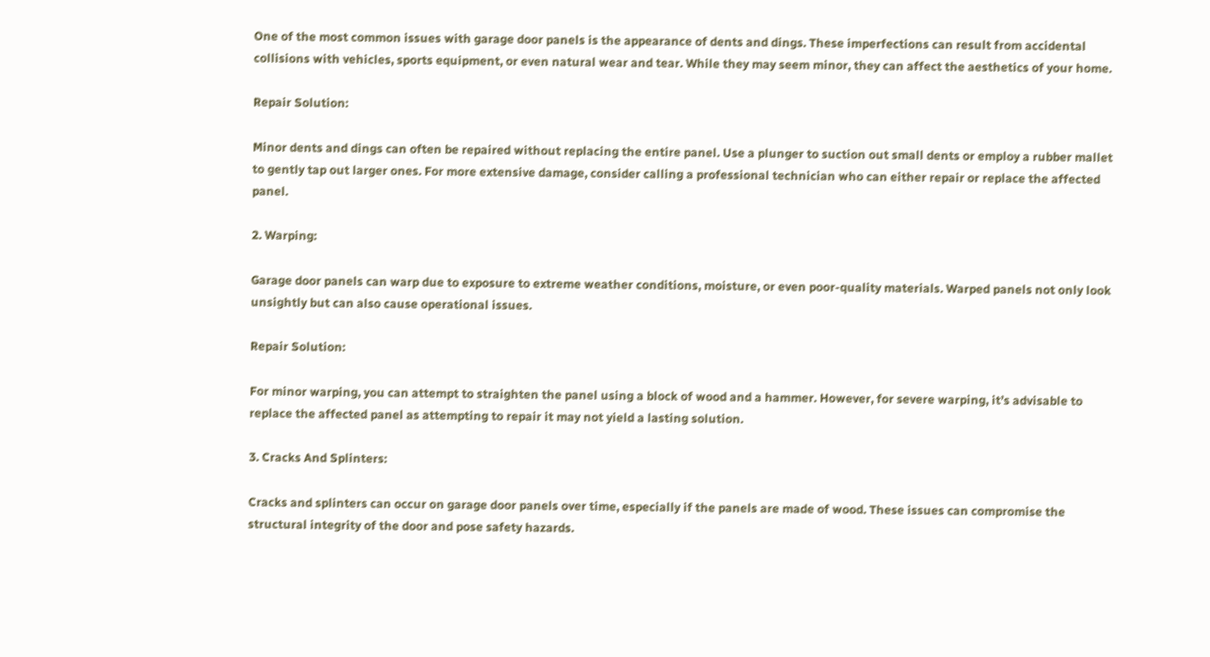One of the most common issues with garage door panels is the appearance of dents and dings. These imperfections can result from accidental collisions with vehicles, sports equipment, or even natural wear and tear. While they may seem minor, they can affect the aesthetics of your home.

Repair Solution:

Minor dents and dings can often be repaired without replacing the entire panel. Use a plunger to suction out small dents or employ a rubber mallet to gently tap out larger ones. For more extensive damage, consider calling a professional technician who can either repair or replace the affected panel.

2. Warping:

Garage door panels can warp due to exposure to extreme weather conditions, moisture, or even poor-quality materials. Warped panels not only look unsightly but can also cause operational issues.

Repair Solution:

For minor warping, you can attempt to straighten the panel using a block of wood and a hammer. However, for severe warping, it’s advisable to replace the affected panel as attempting to repair it may not yield a lasting solution.

3. Cracks And Splinters:

Cracks and splinters can occur on garage door panels over time, especially if the panels are made of wood. These issues can compromise the structural integrity of the door and pose safety hazards.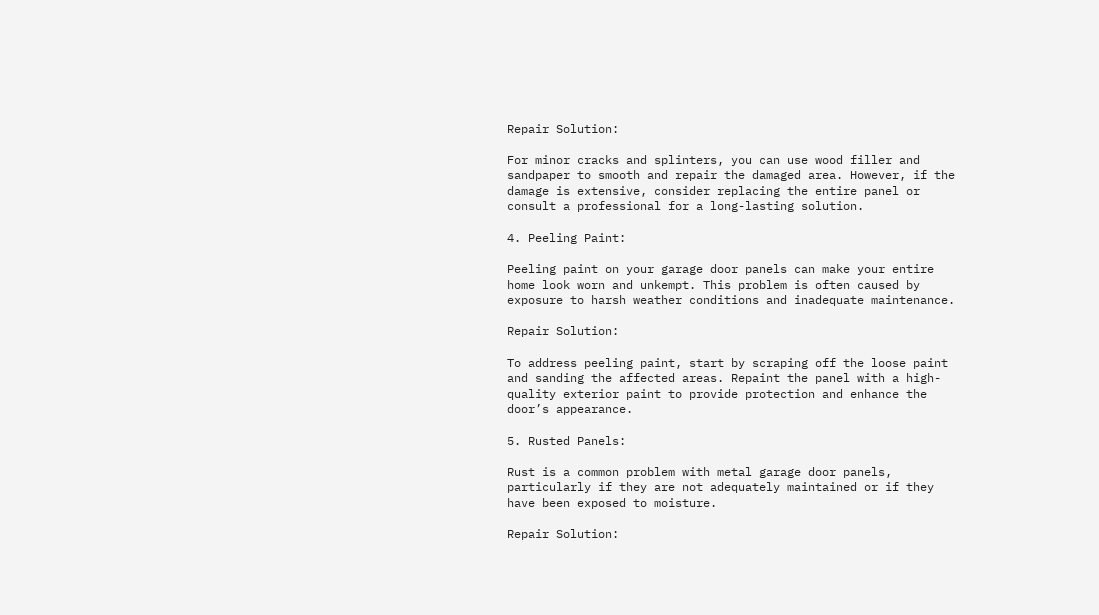Repair Solution:

For minor cracks and splinters, you can use wood filler and sandpaper to smooth and repair the damaged area. However, if the damage is extensive, consider replacing the entire panel or consult a professional for a long-lasting solution.

4. Peeling Paint:

Peeling paint on your garage door panels can make your entire home look worn and unkempt. This problem is often caused by exposure to harsh weather conditions and inadequate maintenance.

Repair Solution:

To address peeling paint, start by scraping off the loose paint and sanding the affected areas. Repaint the panel with a high-quality exterior paint to provide protection and enhance the door’s appearance.

5. Rusted Panels:

Rust is a common problem with metal garage door panels, particularly if they are not adequately maintained or if they have been exposed to moisture.

Repair Solution: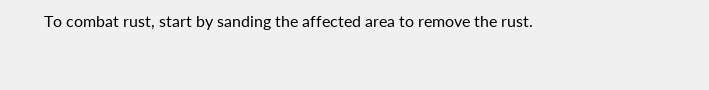To combat rust, start by sanding the affected area to remove the rust.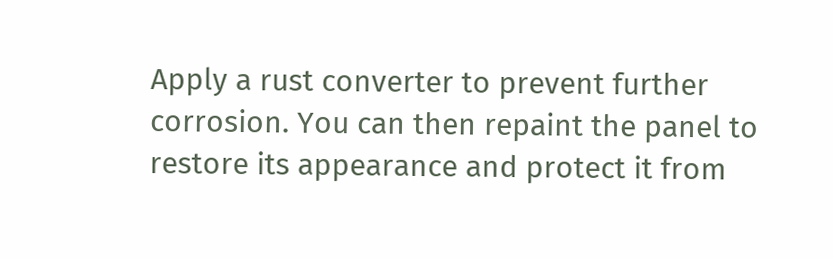Apply a rust converter to prevent further corrosion. You can then repaint the panel to restore its appearance and protect it from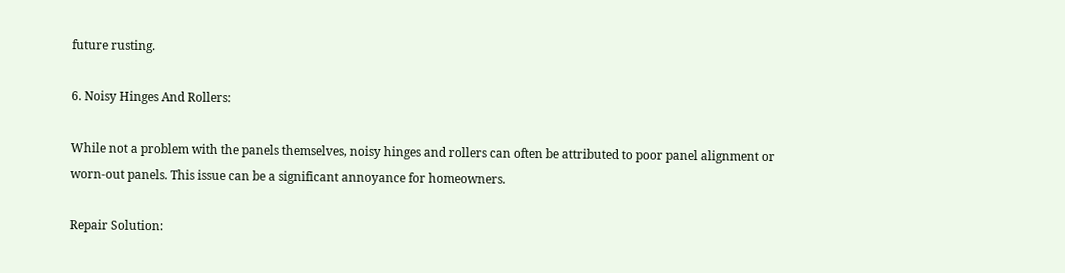future rusting.

6. Noisy Hinges And Rollers:

While not a problem with the panels themselves, noisy hinges and rollers can often be attributed to poor panel alignment or worn-out panels. This issue can be a significant annoyance for homeowners.

Repair Solution: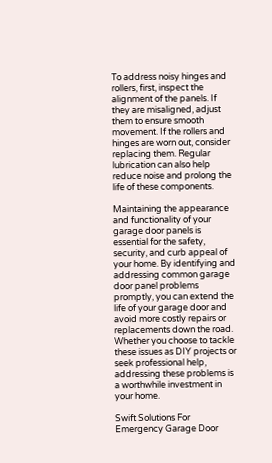To address noisy hinges and rollers, first, inspect the alignment of the panels. If they are misaligned, adjust them to ensure smooth movement. If the rollers and hinges are worn out, consider replacing them. Regular lubrication can also help reduce noise and prolong the life of these components.

Maintaining the appearance and functionality of your garage door panels is essential for the safety, security, and curb appeal of your home. By identifying and addressing common garage door panel problems promptly, you can extend the life of your garage door and avoid more costly repairs or replacements down the road. Whether you choose to tackle these issues as DIY projects or seek professional help, addressing these problems is a worthwhile investment in your home.

Swift Solutions For Emergency Garage Door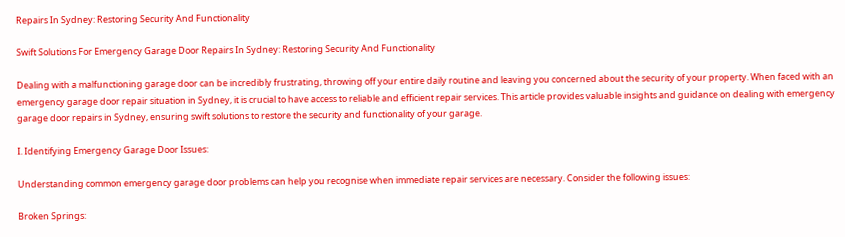Repairs In Sydney: Restoring Security And Functionality

Swift Solutions For Emergency Garage Door Repairs In Sydney: Restoring Security And Functionality

Dealing with a malfunctioning garage door can be incredibly frustrating, throwing off your entire daily routine and leaving you concerned about the security of your property. When faced with an emergency garage door repair situation in Sydney, it is crucial to have access to reliable and efficient repair services. This article provides valuable insights and guidance on dealing with emergency garage door repairs in Sydney, ensuring swift solutions to restore the security and functionality of your garage.

I. Identifying Emergency Garage Door Issues:

Understanding common emergency garage door problems can help you recognise when immediate repair services are necessary. Consider the following issues:

Broken Springs: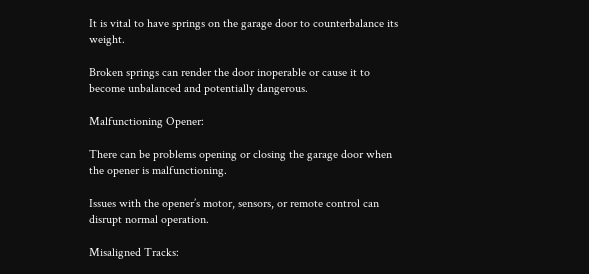It is vital to have springs on the garage door to counterbalance its weight.

Broken springs can render the door inoperable or cause it to become unbalanced and potentially dangerous.

Malfunctioning Opener:

There can be problems opening or closing the garage door when the opener is malfunctioning.

Issues with the opener’s motor, sensors, or remote control can disrupt normal operation.

Misaligned Tracks: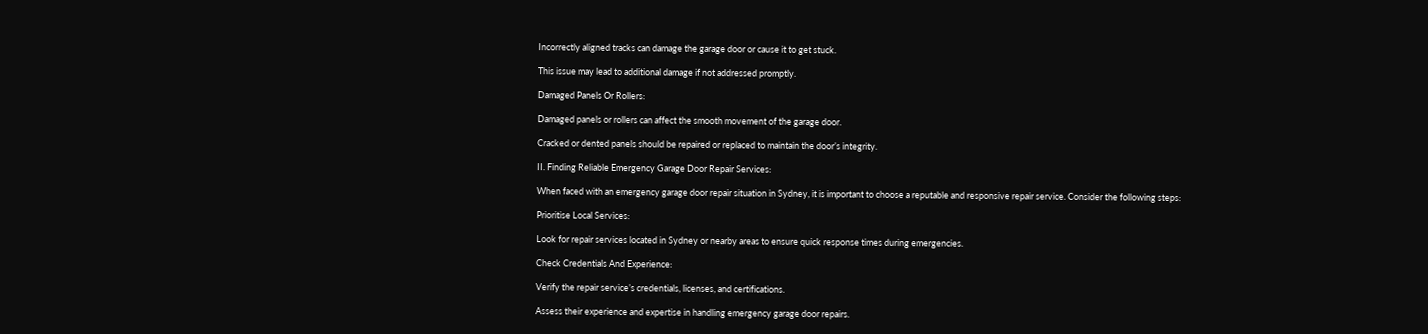Incorrectly aligned tracks can damage the garage door or cause it to get stuck.

This issue may lead to additional damage if not addressed promptly.

Damaged Panels Or Rollers:

Damaged panels or rollers can affect the smooth movement of the garage door.

Cracked or dented panels should be repaired or replaced to maintain the door’s integrity.

II. Finding Reliable Emergency Garage Door Repair Services:

When faced with an emergency garage door repair situation in Sydney, it is important to choose a reputable and responsive repair service. Consider the following steps:

Prioritise Local Services:

Look for repair services located in Sydney or nearby areas to ensure quick response times during emergencies.

Check Credentials And Experience:

Verify the repair service’s credentials, licenses, and certifications.

Assess their experience and expertise in handling emergency garage door repairs.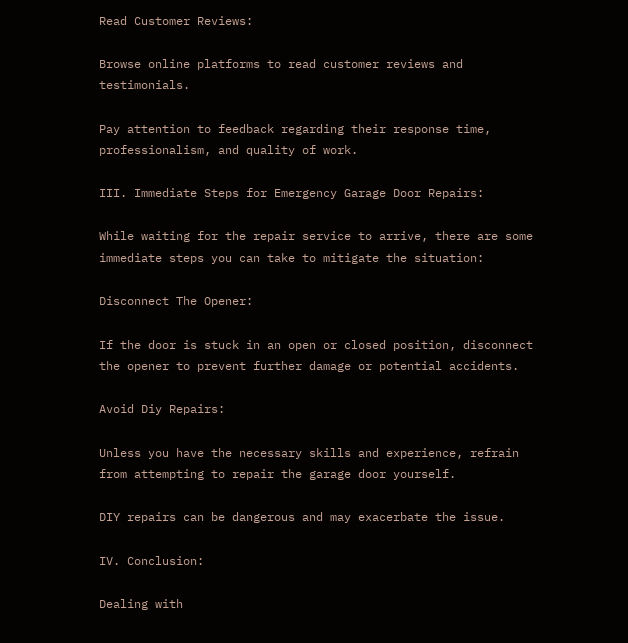Read Customer Reviews:

Browse online platforms to read customer reviews and testimonials.

Pay attention to feedback regarding their response time, professionalism, and quality of work.

III. Immediate Steps for Emergency Garage Door Repairs:

While waiting for the repair service to arrive, there are some immediate steps you can take to mitigate the situation:

Disconnect The Opener:

If the door is stuck in an open or closed position, disconnect the opener to prevent further damage or potential accidents.

Avoid Diy Repairs:

Unless you have the necessary skills and experience, refrain from attempting to repair the garage door yourself.

DIY repairs can be dangerous and may exacerbate the issue.

IV. Conclusion:

Dealing with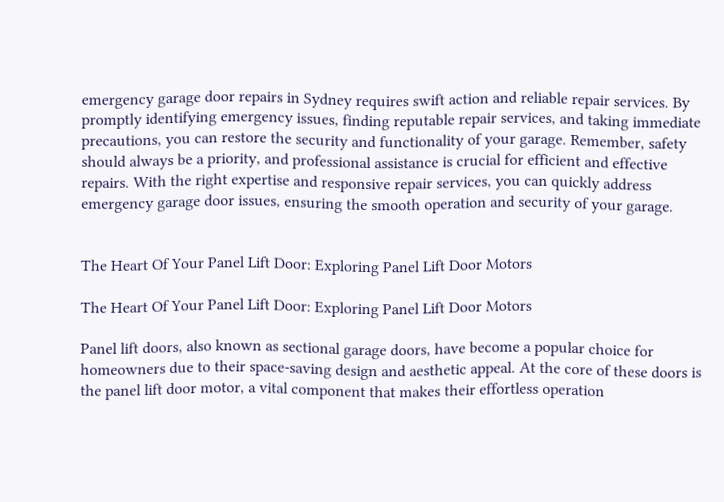emergency garage door repairs in Sydney requires swift action and reliable repair services. By promptly identifying emergency issues, finding reputable repair services, and taking immediate precautions, you can restore the security and functionality of your garage. Remember, safety should always be a priority, and professional assistance is crucial for efficient and effective repairs. With the right expertise and responsive repair services, you can quickly address emergency garage door issues, ensuring the smooth operation and security of your garage.


The Heart Of Your Panel Lift Door: Exploring Panel Lift Door Motors

The Heart Of Your Panel Lift Door: Exploring Panel Lift Door Motors

Panel lift doors, also known as sectional garage doors, have become a popular choice for homeowners due to their space-saving design and aesthetic appeal. At the core of these doors is the panel lift door motor, a vital component that makes their effortless operation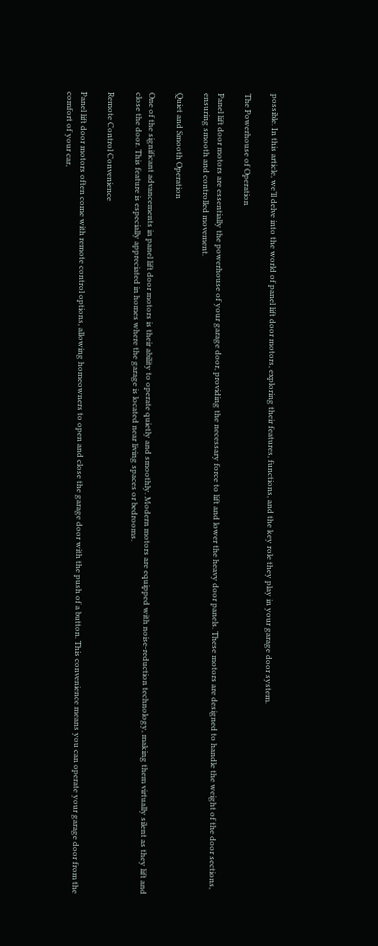possible. In this article, we’ll delve into the world of panel lift door motors, exploring their features, functions, and the key role they play in your garage door system.

The Powerhouse of Operation

Panel lift door motors are essentially the powerhouse of your garage door, providing the necessary force to lift and lower the heavy door panels. These motors are designed to handle the weight of the door sections, ensuring smooth and controlled movement.

Quiet and Smooth Operation

One of the significant advancements in panel lift door motors is their ability to operate quietly and smoothly. Modern motors are equipped with noise-reduction technology, making them virtually silent as they lift and close the door. This feature is especially appreciated in homes where the garage is located near living spaces or bedrooms.

Remote Control Convenience

Panel lift door motors often come with remote control options, allowing homeowners to open and close the garage door with the push of a button. This convenience means you can operate your garage door from the comfort of your car,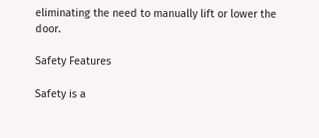eliminating the need to manually lift or lower the door.

Safety Features

Safety is a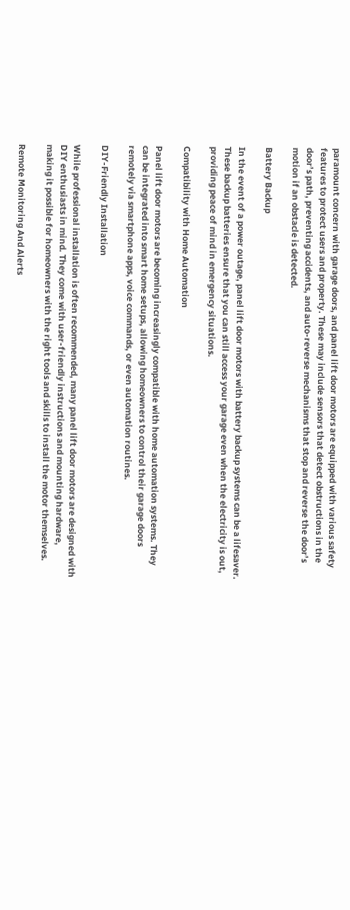paramount concern with garage doors, and panel lift door motors are equipped with various safety features to protect users and property. These may include sensors that detect obstructions in the door’s path, preventing accidents, and auto-reverse mechanisms that stop and reverse the door’s motion if an obstacle is detected.

Battery Backup

In the event of a power outage, panel lift door motors with battery backup systems can be a lifesaver. These backup batteries ensure that you can still access your garage even when the electricity is out, providing peace of mind in emergency situations.

Compatibility with Home Automation

Panel lift door motors are becoming increasingly compatible with home automation systems. They can be integrated into smart home setups, allowing homeowners to control their garage doors remotely via smartphone apps, voice commands, or even automation routines.

DIY-Friendly Installation

While professional installation is often recommended, many panel lift door motors are designed with DIY enthusiasts in mind. They come with user-friendly instructions and mounting hardware, making it possible for homeowners with the right tools and skills to install the motor themselves.

Remote Monitoring And Alerts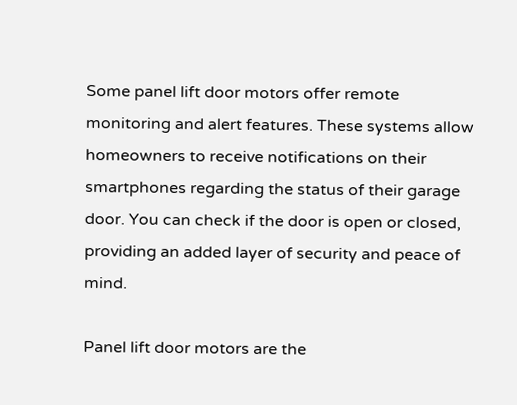Some panel lift door motors offer remote monitoring and alert features. These systems allow homeowners to receive notifications on their smartphones regarding the status of their garage door. You can check if the door is open or closed, providing an added layer of security and peace of mind.

Panel lift door motors are the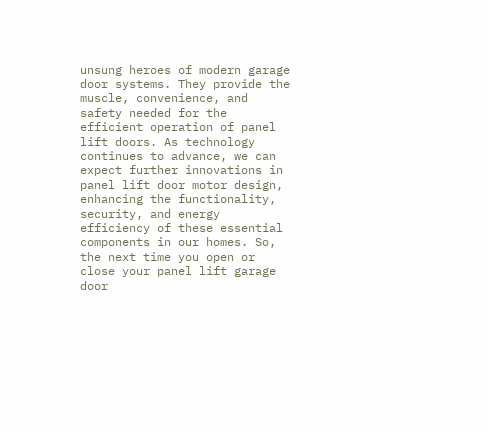unsung heroes of modern garage door systems. They provide the muscle, convenience, and safety needed for the efficient operation of panel lift doors. As technology continues to advance, we can expect further innovations in panel lift door motor design, enhancing the functionality, security, and energy efficiency of these essential components in our homes. So, the next time you open or close your panel lift garage door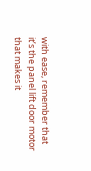with ease, remember that it’s the panel lift door motor that makes it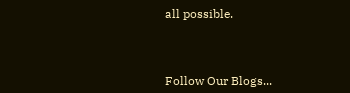all possible.



Follow Our Blogs...